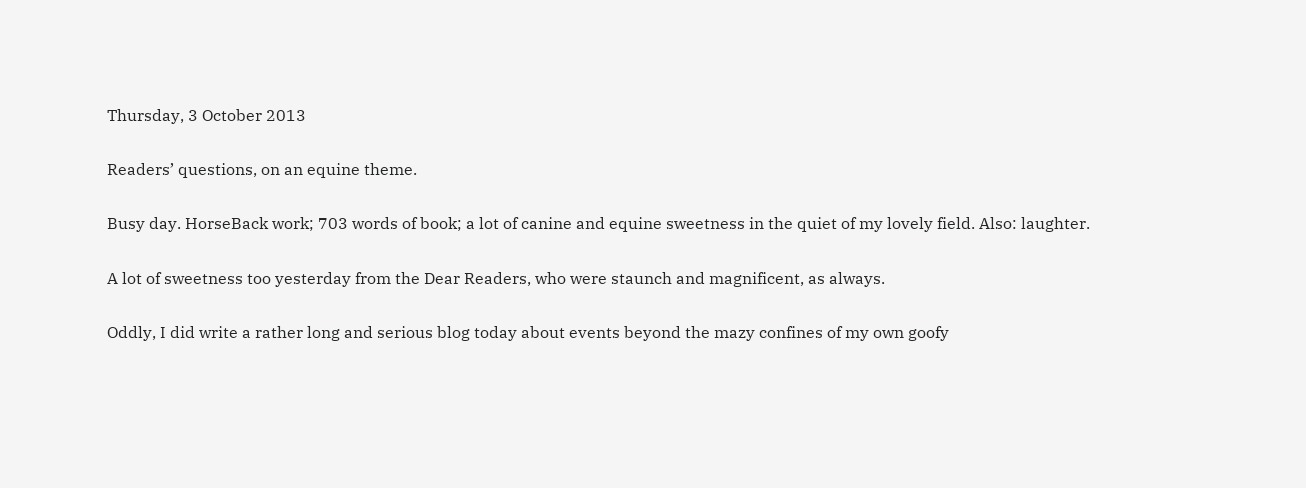Thursday, 3 October 2013

Readers’ questions, on an equine theme.

Busy day. HorseBack work; 703 words of book; a lot of canine and equine sweetness in the quiet of my lovely field. Also: laughter.

A lot of sweetness too yesterday from the Dear Readers, who were staunch and magnificent, as always.

Oddly, I did write a rather long and serious blog today about events beyond the mazy confines of my own goofy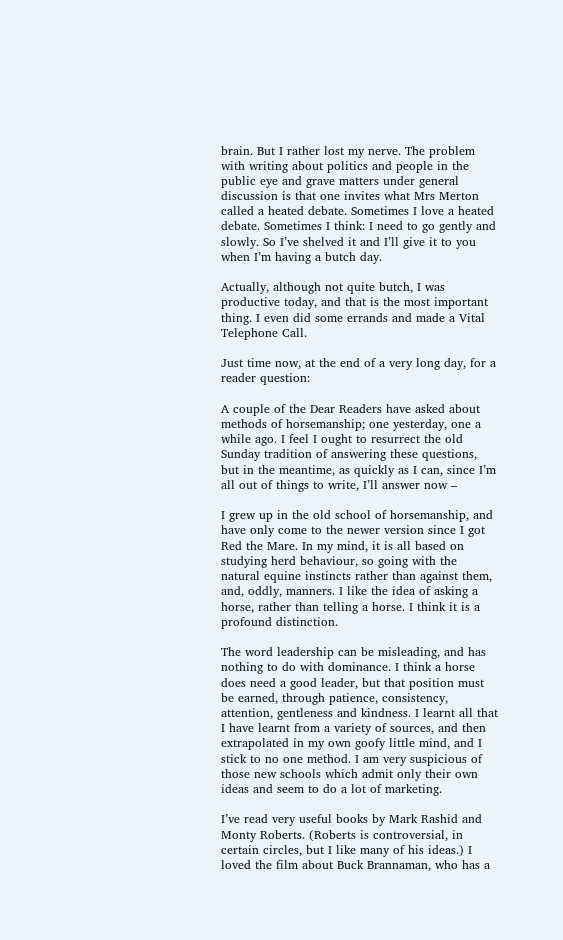brain. But I rather lost my nerve. The problem with writing about politics and people in the public eye and grave matters under general discussion is that one invites what Mrs Merton called a heated debate. Sometimes I love a heated debate. Sometimes I think: I need to go gently and slowly. So I’ve shelved it and I’ll give it to you when I’m having a butch day.

Actually, although not quite butch, I was productive today, and that is the most important thing. I even did some errands and made a Vital Telephone Call.

Just time now, at the end of a very long day, for a reader question:

A couple of the Dear Readers have asked about methods of horsemanship; one yesterday, one a while ago. I feel I ought to resurrect the old Sunday tradition of answering these questions, but in the meantime, as quickly as I can, since I’m all out of things to write, I’ll answer now –

I grew up in the old school of horsemanship, and have only come to the newer version since I got Red the Mare. In my mind, it is all based on studying herd behaviour, so going with the natural equine instincts rather than against them, and, oddly, manners. I like the idea of asking a horse, rather than telling a horse. I think it is a profound distinction.

The word leadership can be misleading, and has nothing to do with dominance. I think a horse does need a good leader, but that position must be earned, through patience, consistency, attention, gentleness and kindness. I learnt all that I have learnt from a variety of sources, and then extrapolated in my own goofy little mind, and I stick to no one method. I am very suspicious of those new schools which admit only their own ideas and seem to do a lot of marketing.

I’ve read very useful books by Mark Rashid and Monty Roberts. (Roberts is controversial, in certain circles, but I like many of his ideas.) I loved the film about Buck Brannaman, who has a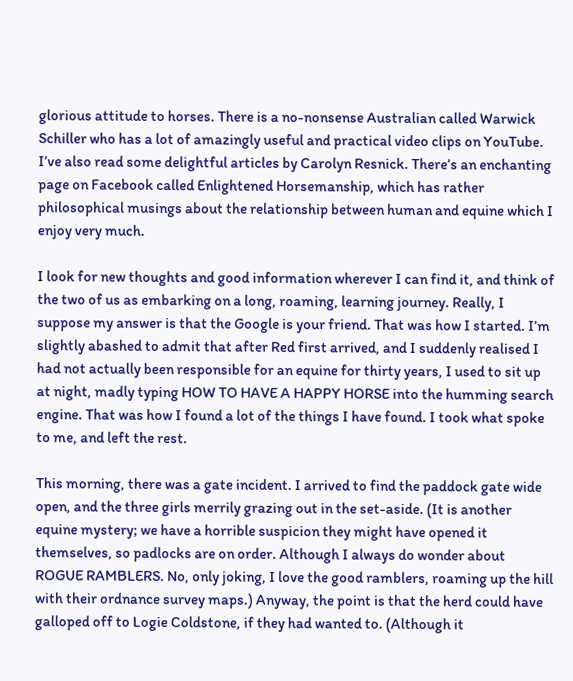glorious attitude to horses. There is a no-nonsense Australian called Warwick Schiller who has a lot of amazingly useful and practical video clips on YouTube. I’ve also read some delightful articles by Carolyn Resnick. There’s an enchanting page on Facebook called Enlightened Horsemanship, which has rather philosophical musings about the relationship between human and equine which I enjoy very much.

I look for new thoughts and good information wherever I can find it, and think of the two of us as embarking on a long, roaming, learning journey. Really, I suppose my answer is that the Google is your friend. That was how I started. I’m slightly abashed to admit that after Red first arrived, and I suddenly realised I had not actually been responsible for an equine for thirty years, I used to sit up at night, madly typing HOW TO HAVE A HAPPY HORSE into the humming search engine. That was how I found a lot of the things I have found. I took what spoke to me, and left the rest.

This morning, there was a gate incident. I arrived to find the paddock gate wide open, and the three girls merrily grazing out in the set-aside. (It is another equine mystery; we have a horrible suspicion they might have opened it themselves, so padlocks are on order. Although I always do wonder about ROGUE RAMBLERS. No, only joking, I love the good ramblers, roaming up the hill with their ordnance survey maps.) Anyway, the point is that the herd could have galloped off to Logie Coldstone, if they had wanted to. (Although it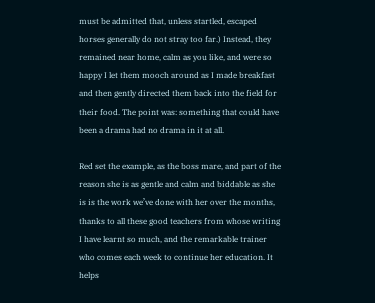must be admitted that, unless startled, escaped horses generally do not stray too far.) Instead, they remained near home, calm as you like, and were so happy I let them mooch around as I made breakfast and then gently directed them back into the field for their food. The point was: something that could have been a drama had no drama in it at all.

Red set the example, as the boss mare, and part of the reason she is as gentle and calm and biddable as she is is the work we’ve done with her over the months, thanks to all these good teachers from whose writing I have learnt so much, and the remarkable trainer who comes each week to continue her education. It helps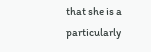that she is a particularly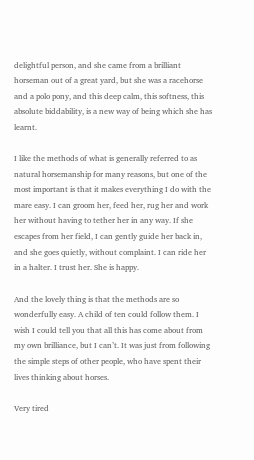delightful person, and she came from a brilliant horseman out of a great yard, but she was a racehorse and a polo pony, and this deep calm, this softness, this absolute biddability, is a new way of being which she has learnt.

I like the methods of what is generally referred to as natural horsemanship for many reasons, but one of the most important is that it makes everything I do with the mare easy. I can groom her, feed her, rug her and work her without having to tether her in any way. If she escapes from her field, I can gently guide her back in, and she goes quietly, without complaint. I can ride her in a halter. I trust her. She is happy.

And the lovely thing is that the methods are so wonderfully easy. A child of ten could follow them. I wish I could tell you that all this has come about from my own brilliance, but I can’t. It was just from following the simple steps of other people, who have spent their lives thinking about horses.

Very tired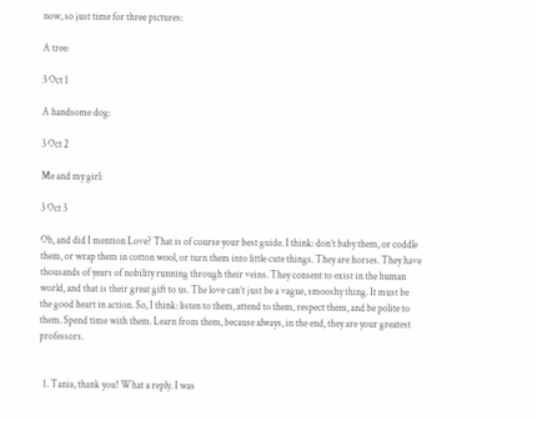now, so just time for three pictures:

A tree:

3 Oct 1

A handsome dog:

3 Oct 2

Me and my girl:

3 Oct 3

Oh, and did I mention Love? That is of course your best guide. I think: don’t baby them, or coddle them, or wrap them in cotton wool, or turn them into little cute things. They are horses. They have thousands of years of nobility running through their veins. They consent to exist in the human world, and that is their great gift to us. The love can’t just be a vague, smooshy thing. It must be the good heart in action. So, I think: listen to them, attend to them, respect them, and be polite to them. Spend time with them. Learn from them, because always, in the end, they are your greatest professors.


  1. Tania, thank you! What a reply. I was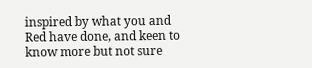inspired by what you and Red have done, and keen to know more but not sure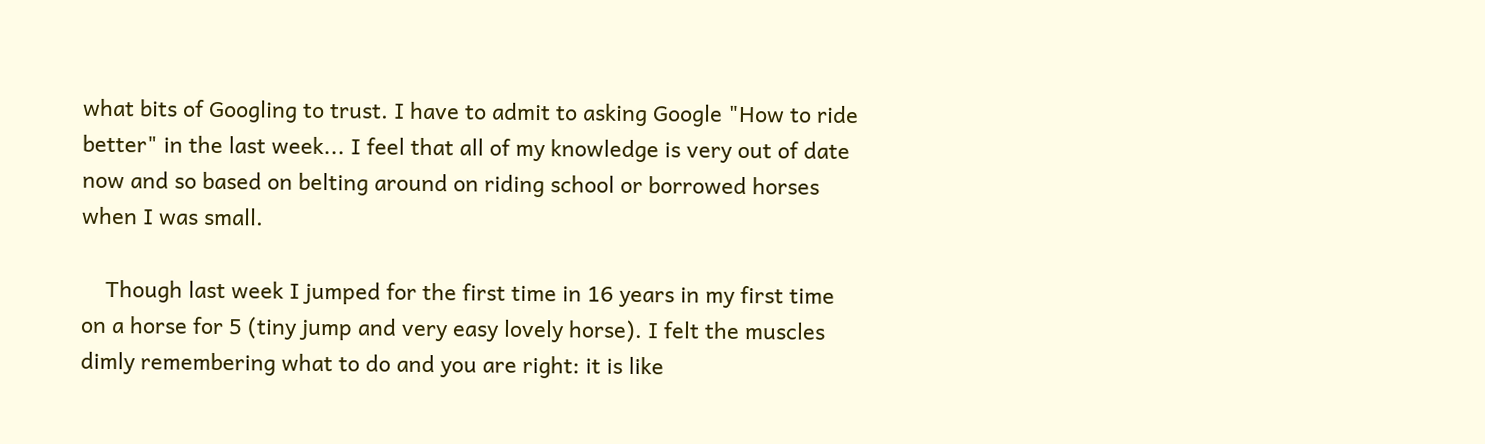what bits of Googling to trust. I have to admit to asking Google "How to ride better" in the last week... I feel that all of my knowledge is very out of date now and so based on belting around on riding school or borrowed horses when I was small.

    Though last week I jumped for the first time in 16 years in my first time on a horse for 5 (tiny jump and very easy lovely horse). I felt the muscles dimly remembering what to do and you are right: it is like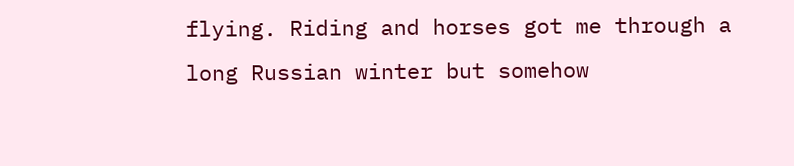flying. Riding and horses got me through a long Russian winter but somehow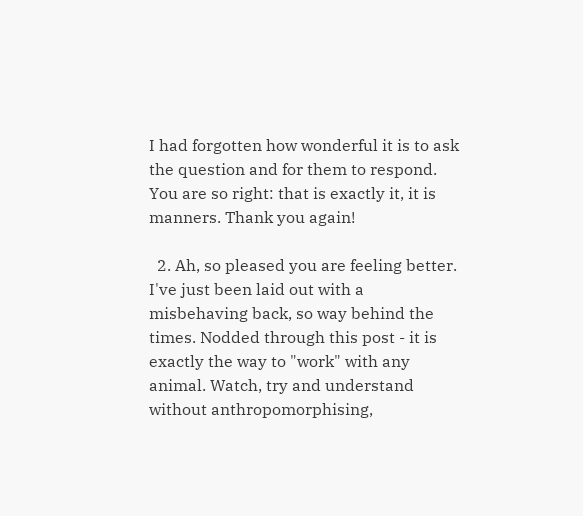I had forgotten how wonderful it is to ask the question and for them to respond. You are so right: that is exactly it, it is manners. Thank you again!

  2. Ah, so pleased you are feeling better. I've just been laid out with a misbehaving back, so way behind the times. Nodded through this post - it is exactly the way to "work" with any animal. Watch, try and understand without anthropomorphising,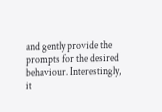and gently provide the prompts for the desired behaviour. Interestingly, it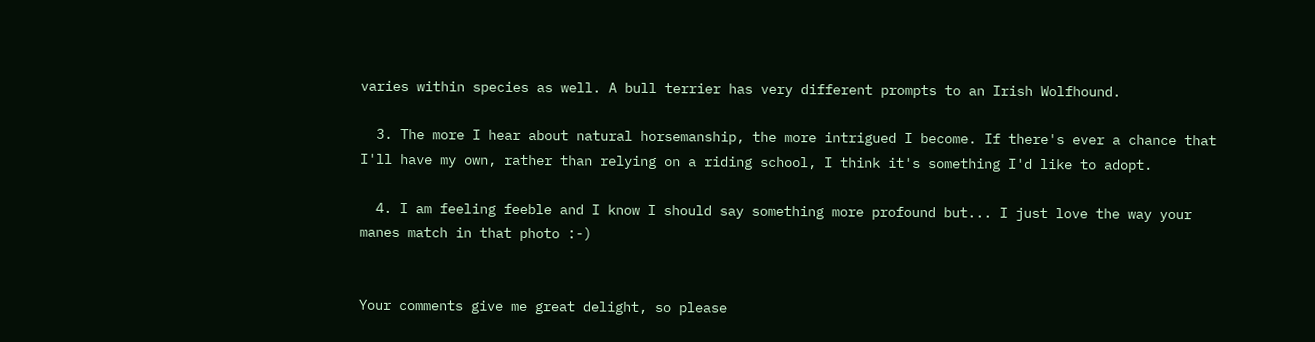varies within species as well. A bull terrier has very different prompts to an Irish Wolfhound.

  3. The more I hear about natural horsemanship, the more intrigued I become. If there's ever a chance that I'll have my own, rather than relying on a riding school, I think it's something I'd like to adopt.

  4. I am feeling feeble and I know I should say something more profound but... I just love the way your manes match in that photo :-)


Your comments give me great delight, so please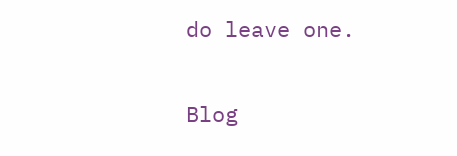do leave one.


Blog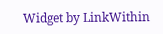Widget by LinkWithin